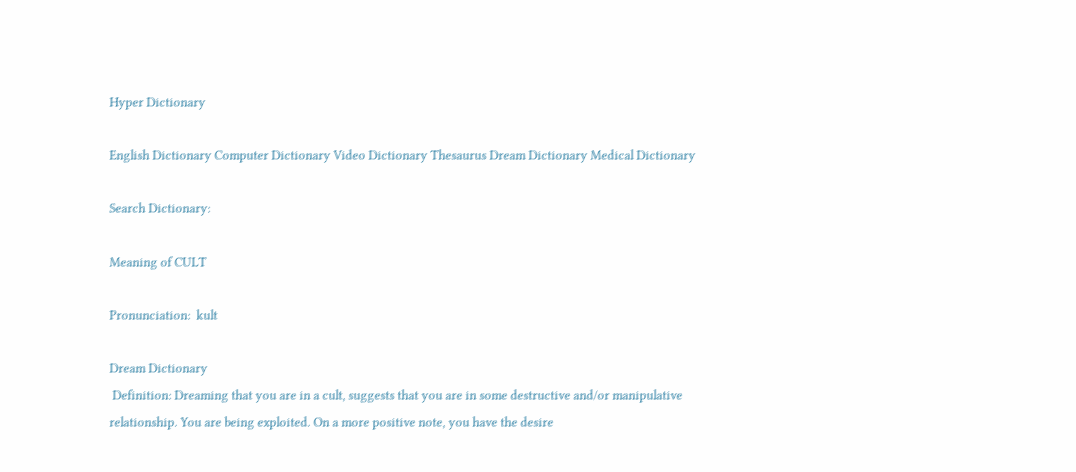Hyper Dictionary

English Dictionary Computer Dictionary Video Dictionary Thesaurus Dream Dictionary Medical Dictionary

Search Dictionary:

Meaning of CULT

Pronunciation:  kult

Dream Dictionary
 Definition: Dreaming that you are in a cult, suggests that you are in some destructive and/or manipulative relationship. You are being exploited. On a more positive note, you have the desire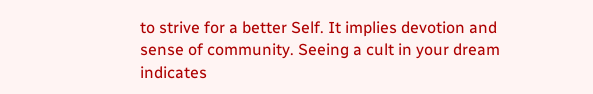to strive for a better Self. It implies devotion and sense of community. Seeing a cult in your dream indicates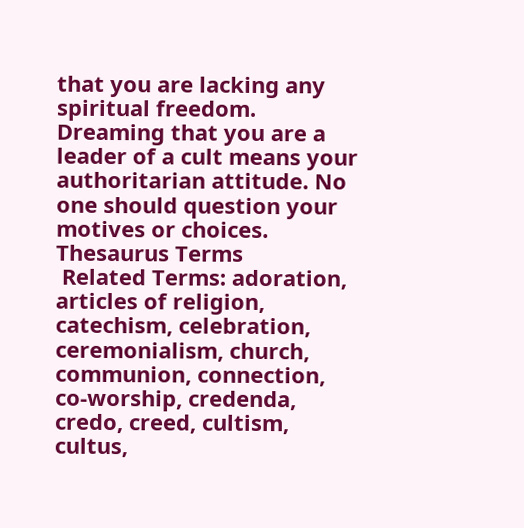that you are lacking any spiritual freedom. Dreaming that you are a leader of a cult means your authoritarian attitude. No one should question your motives or choices.
Thesaurus Terms
 Related Terms: adoration, articles of religion, catechism, celebration, ceremonialism, church, communion, connection, co-worship, credenda, credo, creed, cultism, cultus,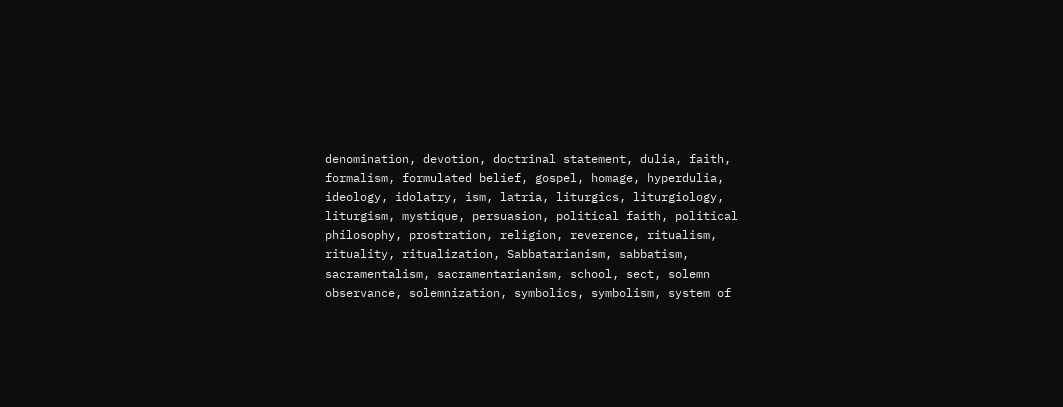denomination, devotion, doctrinal statement, dulia, faith, formalism, formulated belief, gospel, homage, hyperdulia, ideology, idolatry, ism, latria, liturgics, liturgiology, liturgism, mystique, persuasion, political faith, political philosophy, prostration, religion, reverence, ritualism, rituality, ritualization, Sabbatarianism, sabbatism, sacramentalism, sacramentarianism, school, sect, solemn observance, solemnization, symbolics, symbolism, system of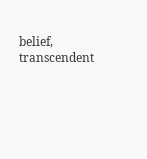belief, transcendent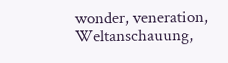wonder, veneration, Weltanschauung,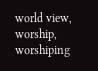world view, worship, worshiping